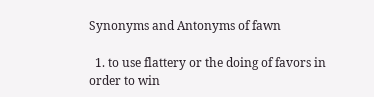Synonyms and Antonyms of fawn

  1. to use flattery or the doing of favors in order to win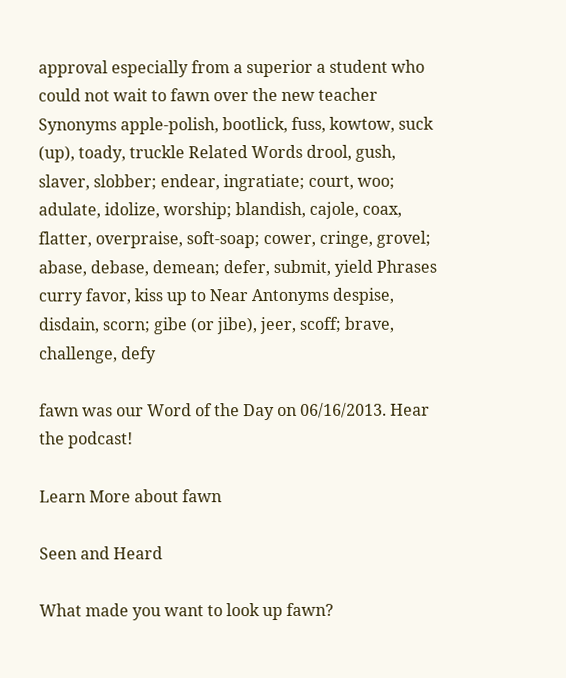approval especially from a superior a student who could not wait to fawn over the new teacher Synonyms apple-polish, bootlick, fuss, kowtow, suck (up), toady, truckle Related Words drool, gush, slaver, slobber; endear, ingratiate; court, woo; adulate, idolize, worship; blandish, cajole, coax, flatter, overpraise, soft-soap; cower, cringe, grovel; abase, debase, demean; defer, submit, yield Phrases curry favor, kiss up to Near Antonyms despise, disdain, scorn; gibe (or jibe), jeer, scoff; brave, challenge, defy

fawn was our Word of the Day on 06/16/2013. Hear the podcast!

Learn More about fawn

Seen and Heard

What made you want to look up fawn?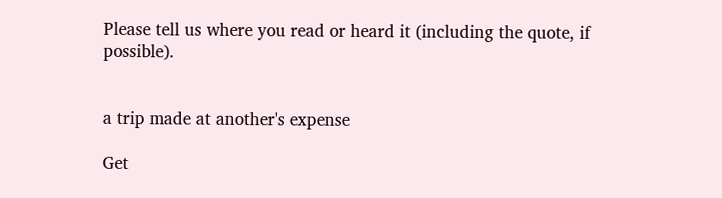Please tell us where you read or heard it (including the quote, if possible).


a trip made at another's expense

Get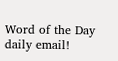Word of the Day daily email!